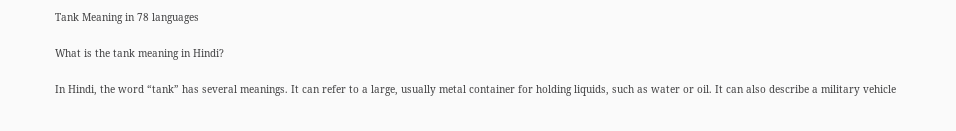Tank Meaning in 78 languages

What is the tank meaning in Hindi?

In Hindi, the word “tank” has several meanings. It can refer to a large, usually metal container for holding liquids, such as water or oil. It can also describe a military vehicle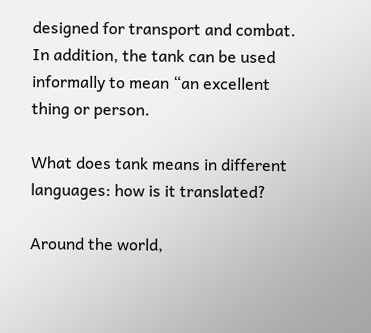designed for transport and combat. In addition, the tank can be used informally to mean “an excellent thing or person.

What does tank means in different languages: how is it translated?

Around the world,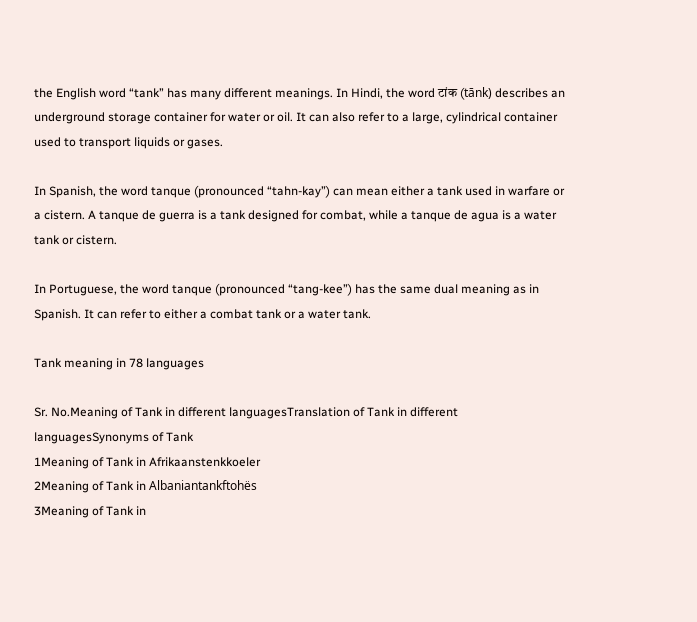the English word “tank” has many different meanings. In Hindi, the word टांक (tānk) describes an underground storage container for water or oil. It can also refer to a large, cylindrical container used to transport liquids or gases.

In Spanish, the word tanque (pronounced “tahn-kay”) can mean either a tank used in warfare or a cistern. A tanque de guerra is a tank designed for combat, while a tanque de agua is a water tank or cistern.

In Portuguese, the word tanque (pronounced “tang-kee”) has the same dual meaning as in Spanish. It can refer to either a combat tank or a water tank.

Tank meaning in 78 languages

Sr. No.Meaning of Tank in different languagesTranslation of Tank in different languagesSynonyms of Tank
1Meaning of Tank in Afrikaanstenkkoeler
2Meaning of Tank in Albaniantankftohës
3Meaning of Tank in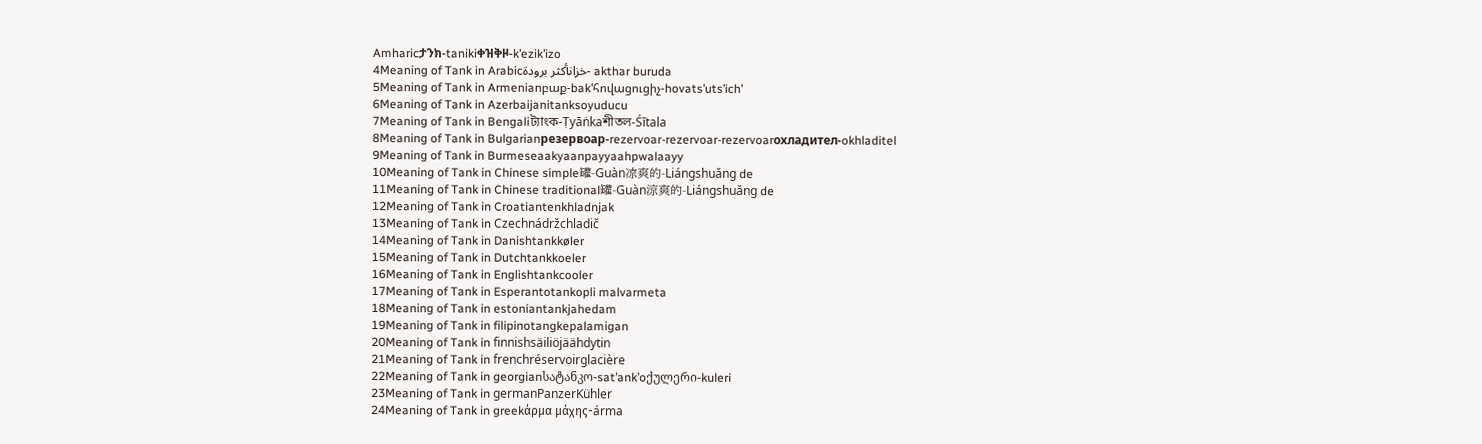Amharicታንክ-tanikiቀዝቅዞ-k’ezik’izo
4Meaning of Tank in Arabicخزانأكثر برودة- akthar buruda
5Meaning of Tank in Armenianբաք-bak’հովացուցիչ-hovats’uts’ich’
6Meaning of Tank in Azerbaijanitanksoyuducu
7Meaning of Tank in Bengaliট্যাংক-Ṭyāṅkaশীতল-Śītala
8Meaning of Tank in Bulgarianрезервоар-rezervoar-rezervoar-rezervoarохладител-okhladitel
9Meaning of Tank in Burmeseaakyaanpayyaahpwalaayy
10Meaning of Tank in Chinese simple罐-Guàn凉爽的-Liángshuǎng de
11Meaning of Tank in Chinese traditional罐-Guàn涼爽的-Liángshuǎng de
12Meaning of Tank in Croatiantenkhladnjak
13Meaning of Tank in Czechnádržchladič
14Meaning of Tank in Danishtankkøler
15Meaning of Tank in Dutchtankkoeler
16Meaning of Tank in Englishtankcooler
17Meaning of Tank in Esperantotankopli malvarmeta
18Meaning of Tank in estoniantankjahedam
19Meaning of Tank in filipinotangkepalamigan
20Meaning of Tank in finnishsäiliöjäähdytin
21Meaning of Tank in frenchréservoirglacière
22Meaning of Tank in georgianსატანკო-sat’ank’oქულერი-kuleri
23Meaning of Tank in germanPanzerKühler
24Meaning of Tank in greekάρμα μάχης-árma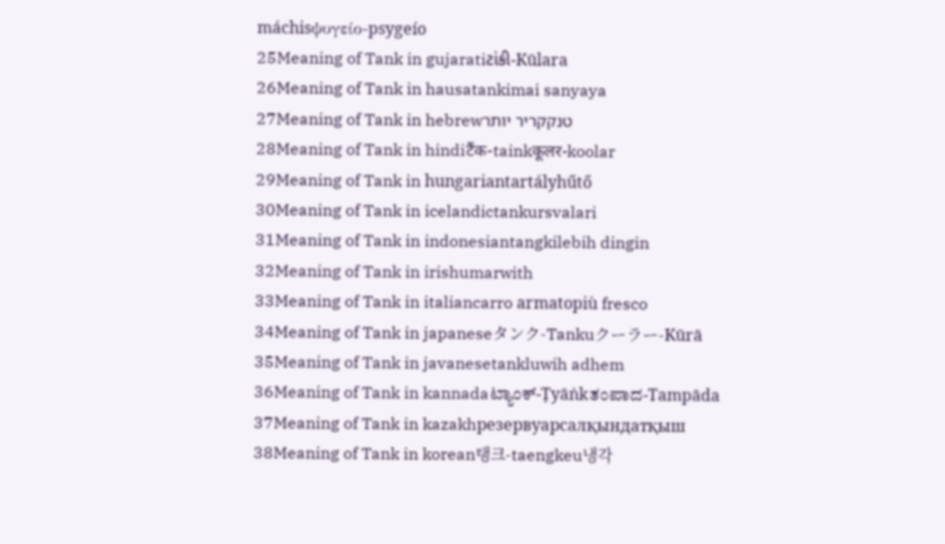máchisψυγείο-psygeío
25Meaning of Tank in gujaratiટાંકી-Kūlara
26Meaning of Tank in hausatankimai sanyaya
27Meaning of Tank in hebrewטנקקריר יותר
28Meaning of Tank in hindiटैंक-tainkकूलर-koolar
29Meaning of Tank in hungariantartályhűtő
30Meaning of Tank in icelandictankursvalari
31Meaning of Tank in indonesiantangkilebih dingin
32Meaning of Tank in irishumarwith
33Meaning of Tank in italiancarro armatopiù fresco
34Meaning of Tank in japaneseタンク-Tankuクーラー-Kūrā
35Meaning of Tank in javanesetankluwih adhem
36Meaning of Tank in kannadaಟ್ಯಾಂಕ್-Ṭyāṅkತಂಪಾದ-Tampāda
37Meaning of Tank in kazakhрезервуарсалқындатқыш
38Meaning of Tank in korean탱크-taengkeu냉각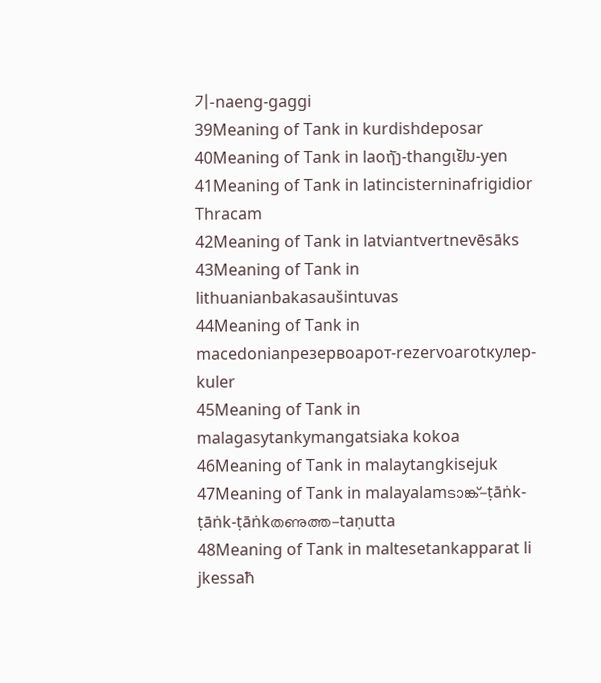기-naeng-gaggi
39Meaning of Tank in kurdishdeposar
40Meaning of Tank in laoຖັງ-thangເຢັນ-yen
41Meaning of Tank in latincisterninafrigidior Thracam
42Meaning of Tank in latviantvertnevēsāks
43Meaning of Tank in lithuanianbakasaušintuvas
44Meaning of Tank in macedonianрезервоарот-rezervoarotкулер-kuler
45Meaning of Tank in malagasytankymangatsiaka kokoa
46Meaning of Tank in malaytangkisejuk
47Meaning of Tank in malayalamടാങ്ക്-ṭāṅk-ṭāṅk-ṭāṅkതണുത്ത-taṇutta
48Meaning of Tank in maltesetankapparat li jkessaħ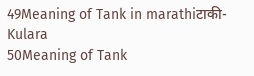49Meaning of Tank in marathiटाकी-Kulara
50Meaning of Tank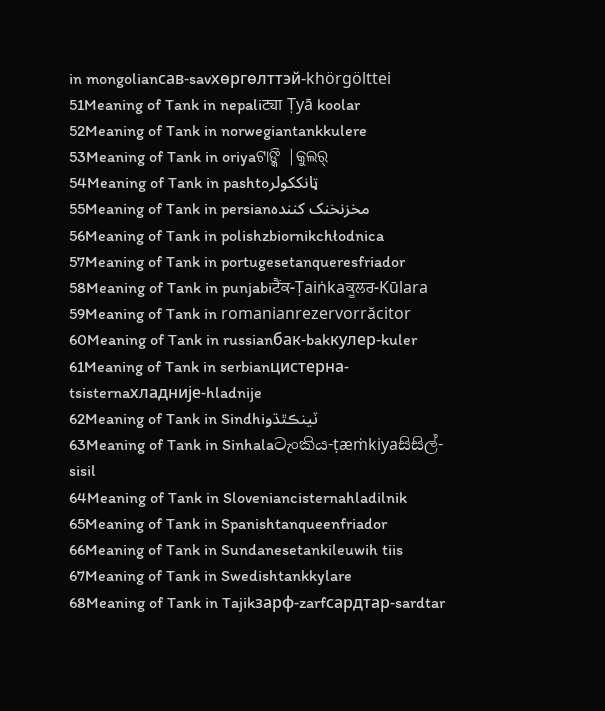in mongolianсав-savхөргөлттэй-khörgölttei
51Meaning of Tank in nepaliट्या Ṭyā koolar
52Meaning of Tank in norwegiantankkulere
53Meaning of Tank in oriyaଟାଙ୍କି |କୁଲର୍
54Meaning of Tank in pashtoټانککولر
55Meaning of Tank in persianمخزنخنک کننده
56Meaning of Tank in polishzbiornikchłodnica
57Meaning of Tank in portugesetanqueresfriador
58Meaning of Tank in punjabiਟੈਂਕ-Ṭaiṅkaਕੂਲਰ-Kūlara
59Meaning of Tank in romanianrezervorrăcitor
60Meaning of Tank in russianбак-bakкулер-kuler
61Meaning of Tank in serbianцистерна-tsisternaхладније-hladnije
62Meaning of Tank in Sindhiٽينڪٿڌو
63Meaning of Tank in Sinhalaටැංකිය-ṭæṁkiyaසිසිල්-sisil
64Meaning of Tank in Sloveniancisternahladilnik
65Meaning of Tank in Spanishtanqueenfriador
66Meaning of Tank in Sundanesetankileuwih tiis
67Meaning of Tank in Swedishtankkylare
68Meaning of Tank in Tajikзарф-zarfсардтар-sardtar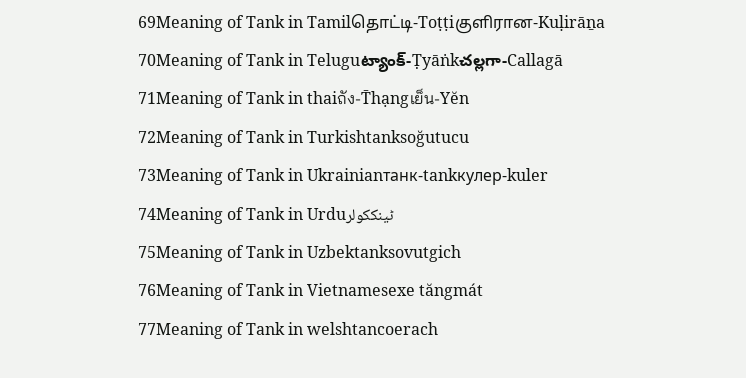69Meaning of Tank in Tamilதொட்டி-Toṭṭiகுளிரான-Kuḷirāṉa
70Meaning of Tank in Teluguట్యాంక్-Ṭyāṅkచల్లగా-Callagā
71Meaning of Tank in thaiถัง-T̄hạngเย็น-Yĕn
72Meaning of Tank in Turkishtanksoğutucu
73Meaning of Tank in Ukrainianтанк-tankкулер-kuler
74Meaning of Tank in Urduٹینککولر
75Meaning of Tank in Uzbektanksovutgich
76Meaning of Tank in Vietnamesexe tăngmát
77Meaning of Tank in welshtancoerach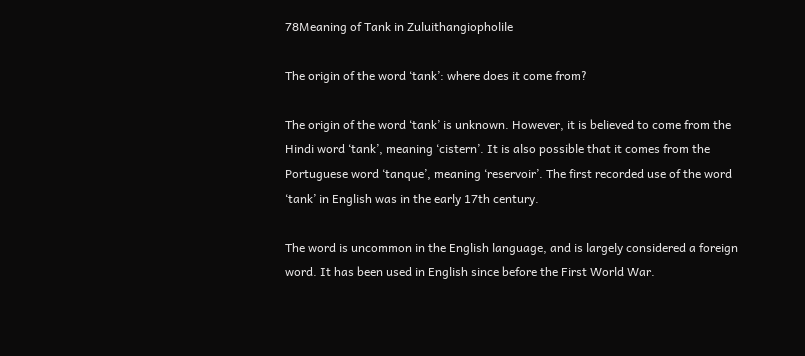78Meaning of Tank in Zuluithangiopholile

The origin of the word ‘tank’: where does it come from?

The origin of the word ‘tank’ is unknown. However, it is believed to come from the Hindi word ‘tank’, meaning ‘cistern’. It is also possible that it comes from the Portuguese word ‘tanque’, meaning ‘reservoir’. The first recorded use of the word ‘tank’ in English was in the early 17th century.

The word is uncommon in the English language, and is largely considered a foreign word. It has been used in English since before the First World War.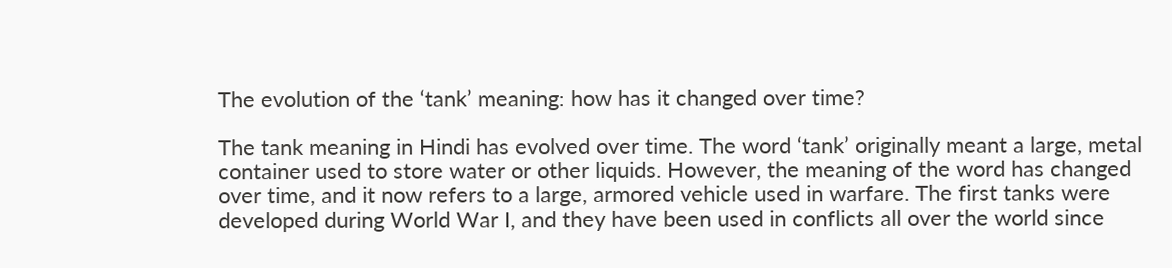The evolution of the ‘tank’ meaning: how has it changed over time?

The tank meaning in Hindi has evolved over time. The word ‘tank’ originally meant a large, metal container used to store water or other liquids. However, the meaning of the word has changed over time, and it now refers to a large, armored vehicle used in warfare. The first tanks were developed during World War I, and they have been used in conflicts all over the world since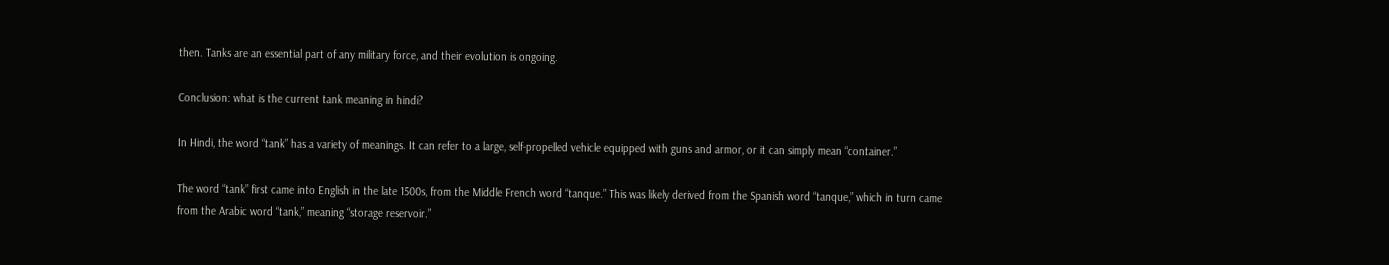then. Tanks are an essential part of any military force, and their evolution is ongoing.

Conclusion: what is the current tank meaning in hindi?

In Hindi, the word “tank” has a variety of meanings. It can refer to a large, self-propelled vehicle equipped with guns and armor, or it can simply mean “container.”

The word “tank” first came into English in the late 1500s, from the Middle French word “tanque.” This was likely derived from the Spanish word “tanque,” which in turn came from the Arabic word “tank,” meaning “storage reservoir.”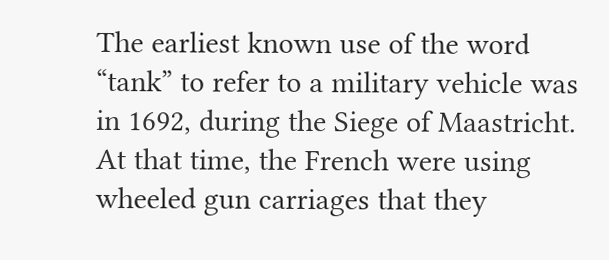The earliest known use of the word “tank” to refer to a military vehicle was in 1692, during the Siege of Maastricht. At that time, the French were using wheeled gun carriages that they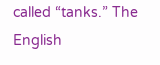called “tanks.” The English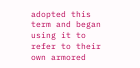adopted this term and began using it to refer to their own armored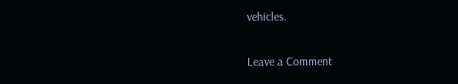vehicles.

Leave a Comment